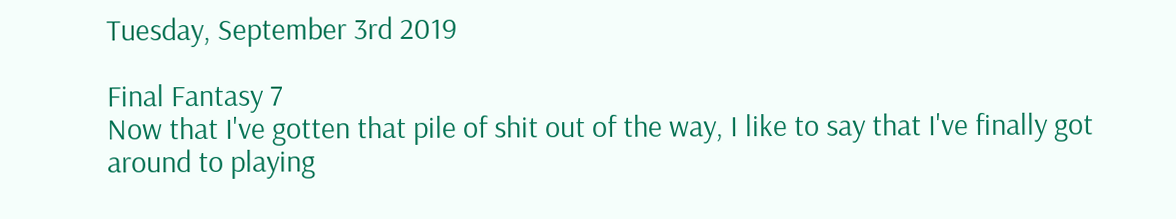Tuesday, September 3rd 2019

Final Fantasy 7
Now that I've gotten that pile of shit out of the way, I like to say that I've finally got around to playing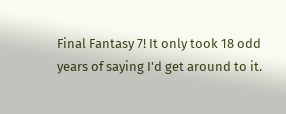Final Fantasy 7! It only took 18 odd years of saying I'd get around to it.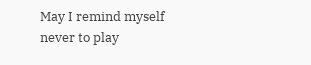May I remind myself never to play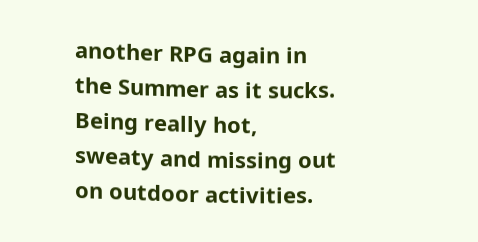another RPG again in the Summer as it sucks. Being really hot, sweaty and missing out on outdoor activities.